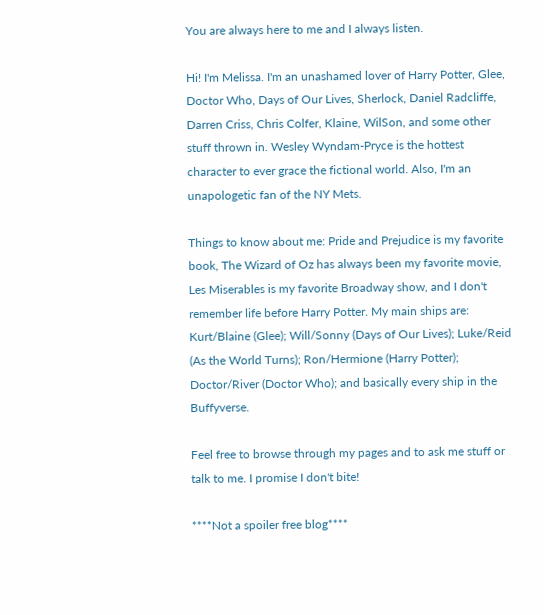You are always here to me and I always listen.

Hi! I'm Melissa. I'm an unashamed lover of Harry Potter, Glee, Doctor Who, Days of Our Lives, Sherlock, Daniel Radcliffe, Darren Criss, Chris Colfer, Klaine, WilSon, and some other stuff thrown in. Wesley Wyndam-Pryce is the hottest character to ever grace the fictional world. Also, I'm an unapologetic fan of the NY Mets.

Things to know about me: Pride and Prejudice is my favorite book, The Wizard of Oz has always been my favorite movie, Les Miserables is my favorite Broadway show, and I don't remember life before Harry Potter. My main ships are: Kurt/Blaine (Glee); Will/Sonny (Days of Our Lives); Luke/Reid (As the World Turns); Ron/Hermione (Harry Potter); Doctor/River (Doctor Who); and basically every ship in the Buffyverse.

Feel free to browse through my pages and to ask me stuff or talk to me. I promise I don't bite!

****Not a spoiler free blog****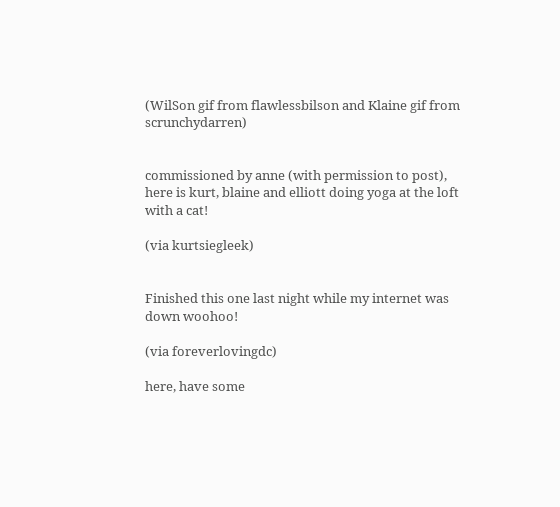(WilSon gif from flawlessbilson and Klaine gif from scrunchydarren)


commissioned by anne (with permission to post), here is kurt, blaine and elliott doing yoga at the loft with a cat!

(via kurtsiegleek)


Finished this one last night while my internet was down woohoo!

(via foreverlovingdc)

here, have some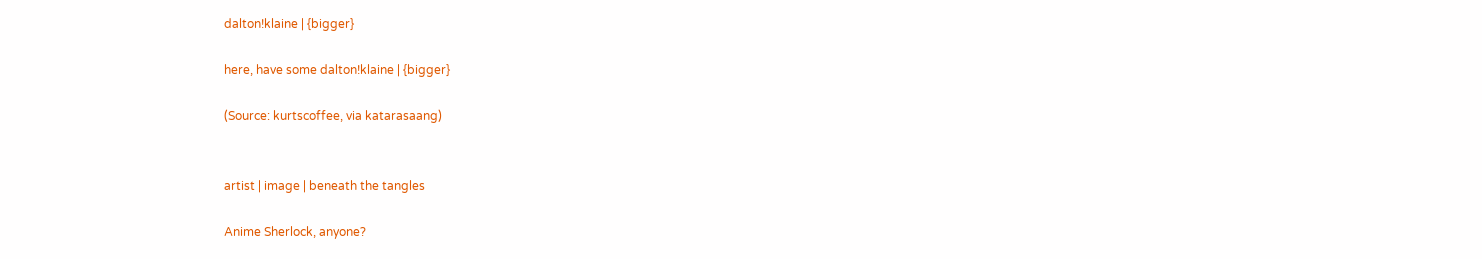dalton!klaine | {bigger}

here, have some dalton!klaine | {bigger}

(Source: kurtscoffee, via katarasaang)


artist | image | beneath the tangles

Anime Sherlock, anyone?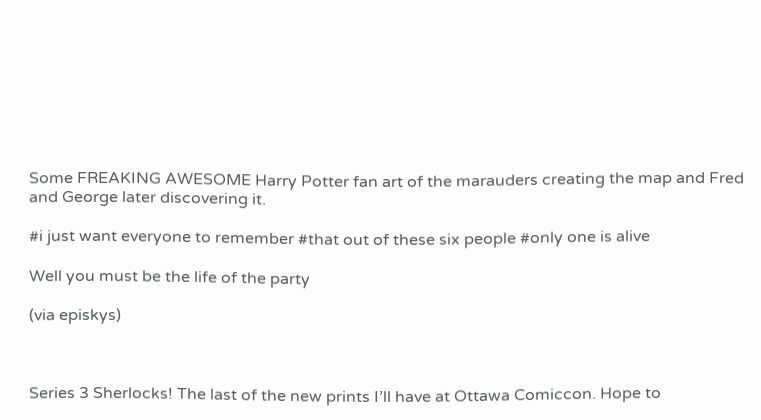Some FREAKING AWESOME Harry Potter fan art of the marauders creating the map and Fred and George later discovering it.

#i just want everyone to remember #that out of these six people #only one is alive

Well you must be the life of the party

(via episkys)



Series 3 Sherlocks! The last of the new prints I’ll have at Ottawa Comiccon. Hope to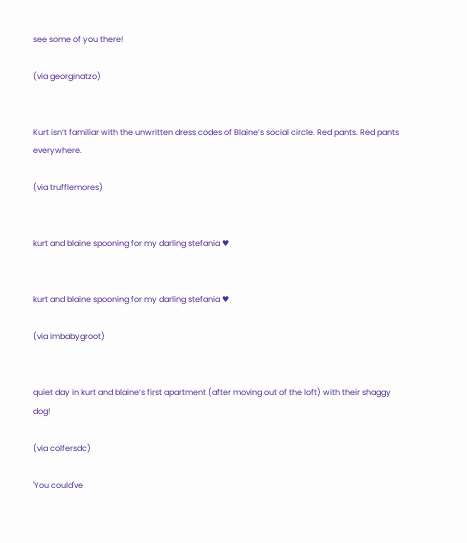see some of you there!

(via georginatzo)


Kurt isn’t familiar with the unwritten dress codes of Blaine’s social circle. Red pants. Red pants everywhere.

(via trufflemores)


kurt and blaine spooning for my darling stefania ♥


kurt and blaine spooning for my darling stefania ♥

(via imbabygroot)


quiet day in kurt and blaine’s first apartment (after moving out of the loft) with their shaggy dog!

(via colfersdc)

'You could've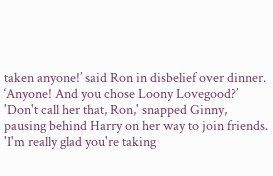taken anyone!’ said Ron in disbelief over dinner. ‘Anyone! And you chose Loony Lovegood?’
'Don't call her that, Ron,' snapped Ginny, pausing behind Harry on her way to join friends. 'I'm really glad you're taking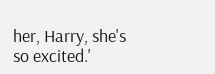her, Harry, she's so excited.'